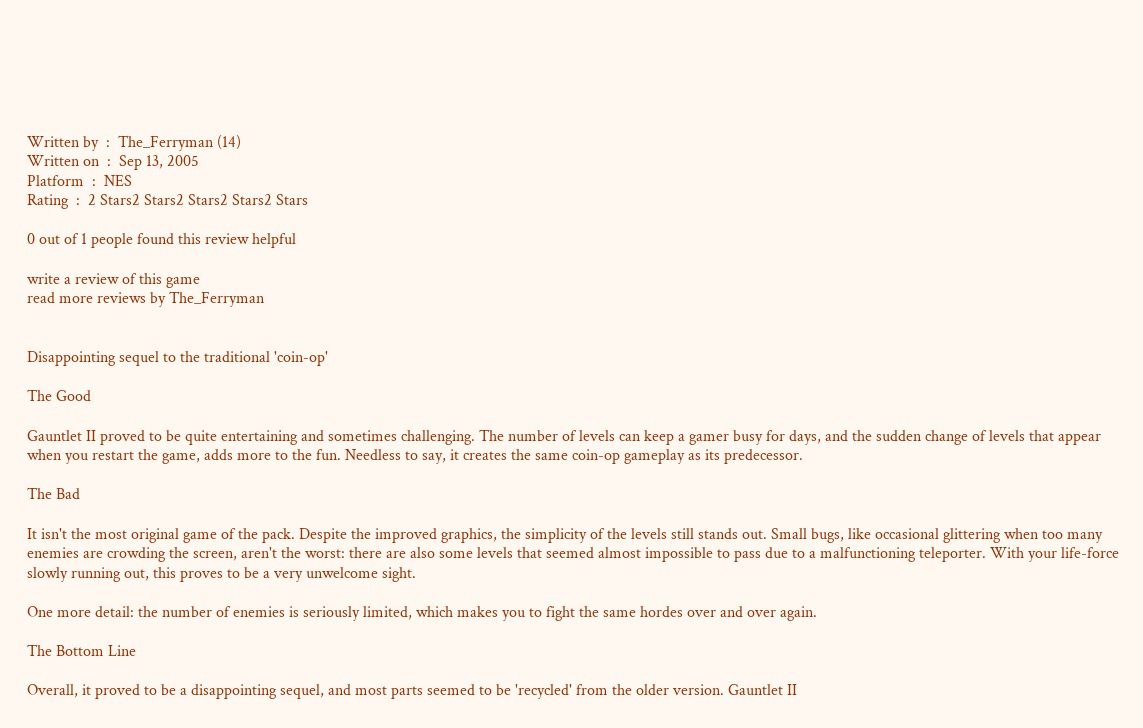Written by  :  The_Ferryman (14)
Written on  :  Sep 13, 2005
Platform  :  NES
Rating  :  2 Stars2 Stars2 Stars2 Stars2 Stars

0 out of 1 people found this review helpful

write a review of this game
read more reviews by The_Ferryman


Disappointing sequel to the traditional 'coin-op'

The Good

Gauntlet II proved to be quite entertaining and sometimes challenging. The number of levels can keep a gamer busy for days, and the sudden change of levels that appear when you restart the game, adds more to the fun. Needless to say, it creates the same coin-op gameplay as its predecessor.

The Bad

It isn't the most original game of the pack. Despite the improved graphics, the simplicity of the levels still stands out. Small bugs, like occasional glittering when too many enemies are crowding the screen, aren't the worst: there are also some levels that seemed almost impossible to pass due to a malfunctioning teleporter. With your life-force slowly running out, this proves to be a very unwelcome sight.

One more detail: the number of enemies is seriously limited, which makes you to fight the same hordes over and over again.

The Bottom Line

Overall, it proved to be a disappointing sequel, and most parts seemed to be 'recycled' from the older version. Gauntlet II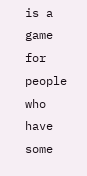is a game for people who have some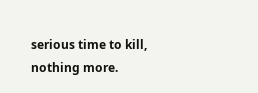serious time to kill, nothing more.